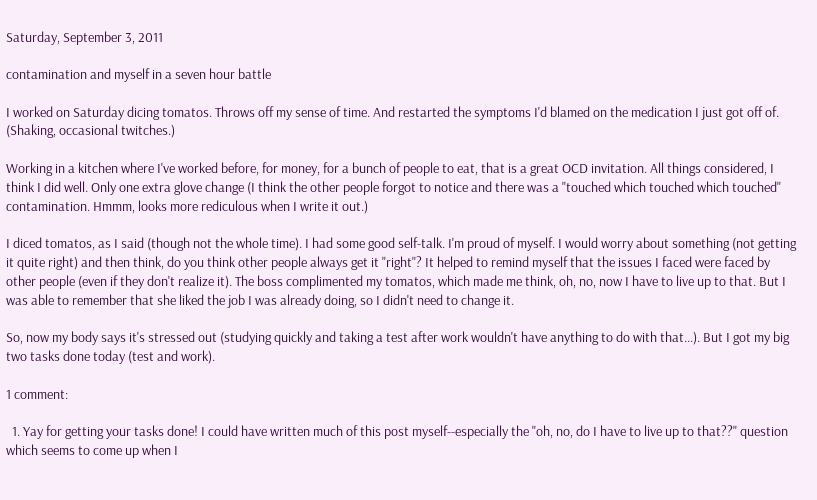Saturday, September 3, 2011

contamination and myself in a seven hour battle

I worked on Saturday dicing tomatos. Throws off my sense of time. And restarted the symptoms I'd blamed on the medication I just got off of. (Shaking, occasional twitches.)

Working in a kitchen where I've worked before, for money, for a bunch of people to eat, that is a great OCD invitation. All things considered, I think I did well. Only one extra glove change (I think the other people forgot to notice and there was a "touched which touched which touched" contamination. Hmmm, looks more rediculous when I write it out.)

I diced tomatos, as I said (though not the whole time). I had some good self-talk. I'm proud of myself. I would worry about something (not getting it quite right) and then think, do you think other people always get it "right"? It helped to remind myself that the issues I faced were faced by other people (even if they don't realize it). The boss complimented my tomatos, which made me think, oh, no, now I have to live up to that. But I was able to remember that she liked the job I was already doing, so I didn't need to change it.

So, now my body says it's stressed out (studying quickly and taking a test after work wouldn't have anything to do with that...). But I got my big two tasks done today (test and work).

1 comment:

  1. Yay for getting your tasks done! I could have written much of this post myself--especially the "oh, no, do I have to live up to that??" question which seems to come up when I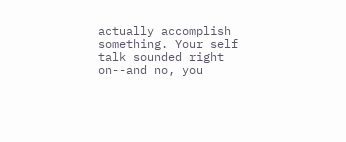actually accomplish something. Your self talk sounded right on--and no, you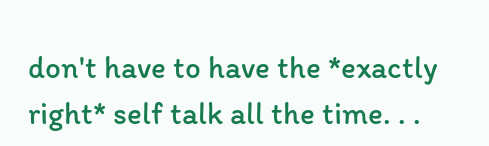don't have to have the *exactly right* self talk all the time. . .